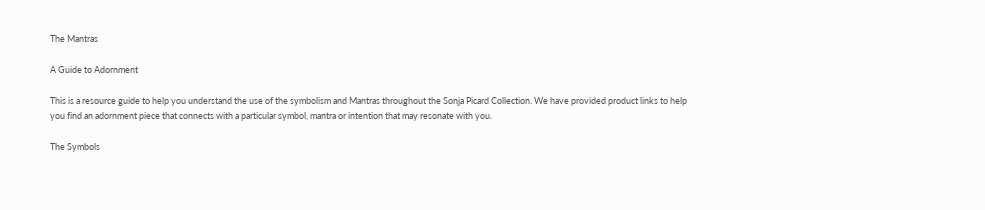The Mantras

A Guide to Adornment

This is a resource guide to help you understand the use of the symbolism and Mantras throughout the Sonja Picard Collection. We have provided product links to help you find an adornment piece that connects with a particular symbol, mantra or intention that may resonate with you.

The Symbols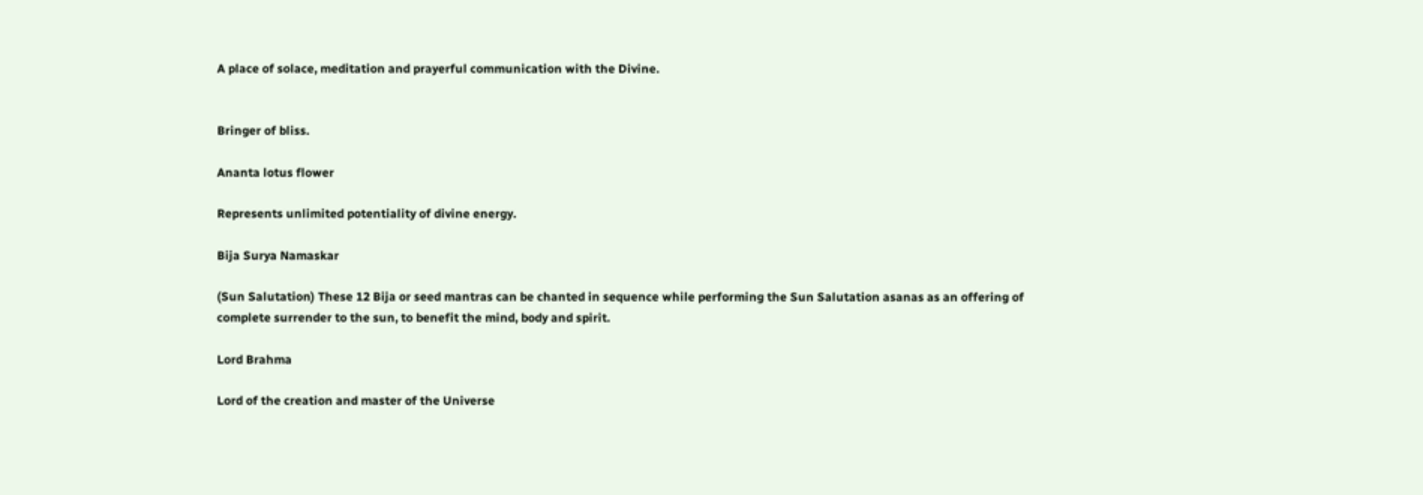A place of solace, meditation and prayerful communication with the Divine.


Bringer of bliss.

Ananta lotus flower

Represents unlimited potentiality of divine energy.

Bija Surya Namaskar

(Sun Salutation) These 12 Bija or seed mantras can be chanted in sequence while performing the Sun Salutation asanas as an offering of complete surrender to the sun, to benefit the mind, body and spirit.

Lord Brahma

Lord of the creation and master of the Universe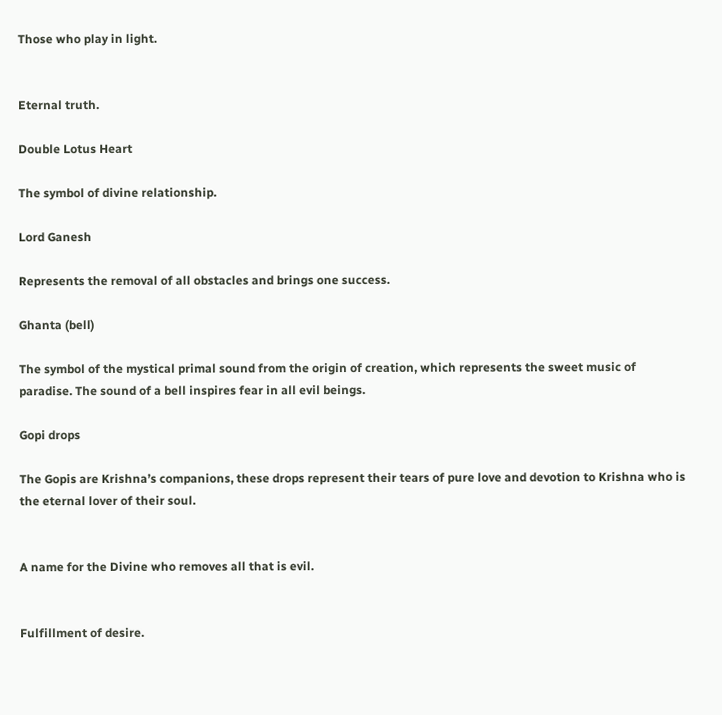Those who play in light.


Eternal truth.

Double Lotus Heart

The symbol of divine relationship.

Lord Ganesh

Represents the removal of all obstacles and brings one success.

Ghanta (bell)

The symbol of the mystical primal sound from the origin of creation, which represents the sweet music of paradise. The sound of a bell inspires fear in all evil beings.

Gopi drops

The Gopis are Krishna’s companions, these drops represent their tears of pure love and devotion to Krishna who is the eternal lover of their soul.


A name for the Divine who removes all that is evil.


Fulfillment of desire.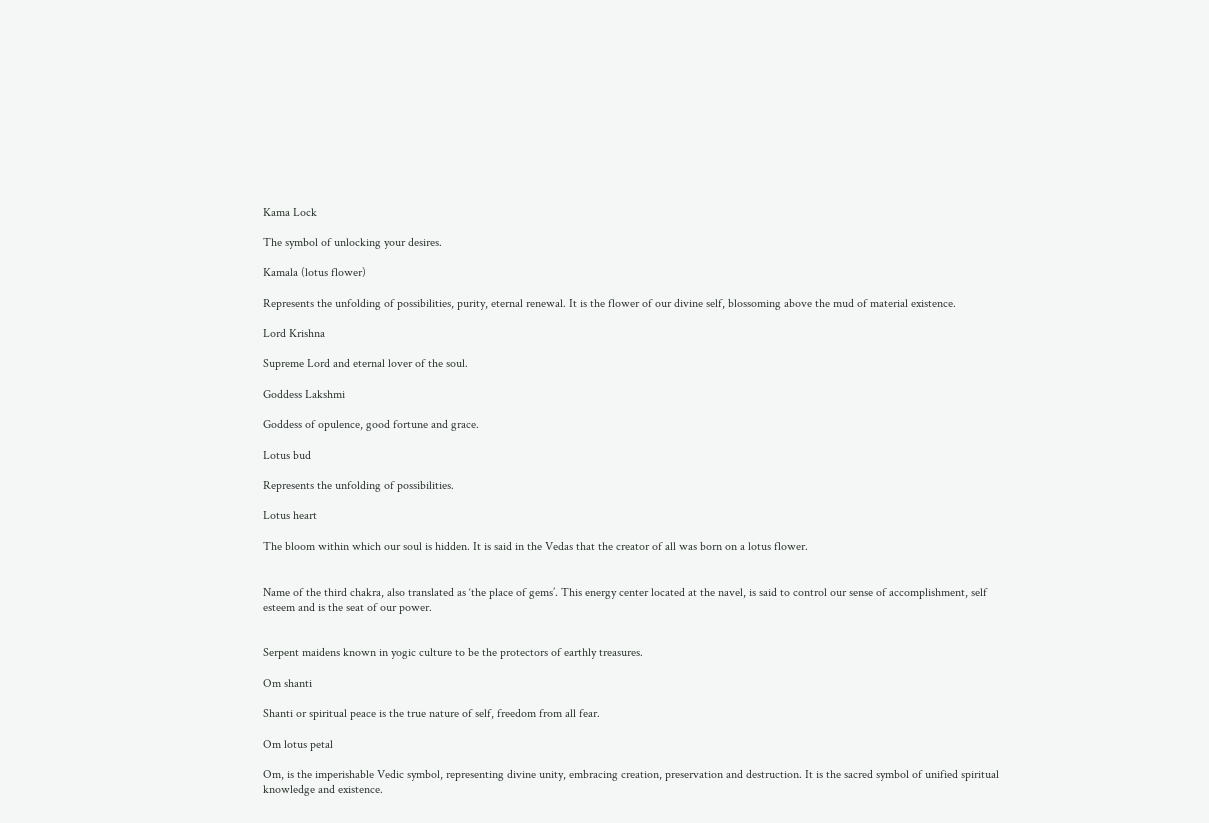Kama Lock

The symbol of unlocking your desires.

Kamala (lotus flower)

Represents the unfolding of possibilities, purity, eternal renewal. It is the flower of our divine self, blossoming above the mud of material existence.

Lord Krishna

Supreme Lord and eternal lover of the soul.

Goddess Lakshmi

Goddess of opulence, good fortune and grace.

Lotus bud

Represents the unfolding of possibilities.

Lotus heart

The bloom within which our soul is hidden. It is said in the Vedas that the creator of all was born on a lotus flower.


Name of the third chakra, also translated as ‘the place of gems’. This energy center located at the navel, is said to control our sense of accomplishment, self esteem and is the seat of our power.


Serpent maidens known in yogic culture to be the protectors of earthly treasures.

Om shanti

Shanti or spiritual peace is the true nature of self, freedom from all fear.

Om lotus petal

Om, is the imperishable Vedic symbol, representing divine unity, embracing creation, preservation and destruction. It is the sacred symbol of unified spiritual knowledge and existence.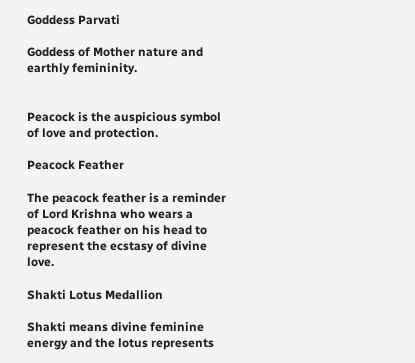Goddess Parvati

Goddess of Mother nature and earthly femininity.


Peacock is the auspicious symbol of love and protection.

Peacock Feather

The peacock feather is a reminder of Lord Krishna who wears a peacock feather on his head to represent the ecstasy of divine love.

Shakti Lotus Medallion

Shakti means divine feminine energy and the lotus represents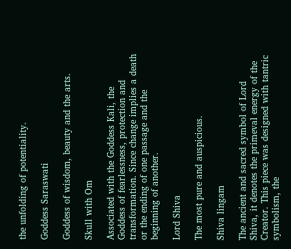the unfolding of potentiality.

Goddess Saraswati

Goddess of wisdom, beauty and the arts.

Skull with Om

Associated with the Goddess Kali, the Goddess of fearlessness, protection and transformation. Since change implies a death or the ending of one passage and the beginning of another.

Lord Shiva

The most pure and auspicious.

Shiva lingam

The ancient and sacred symbol of Lord Shiva, it denotes the primeval energy of the Creator. This piece was designed with tantric symbolism, the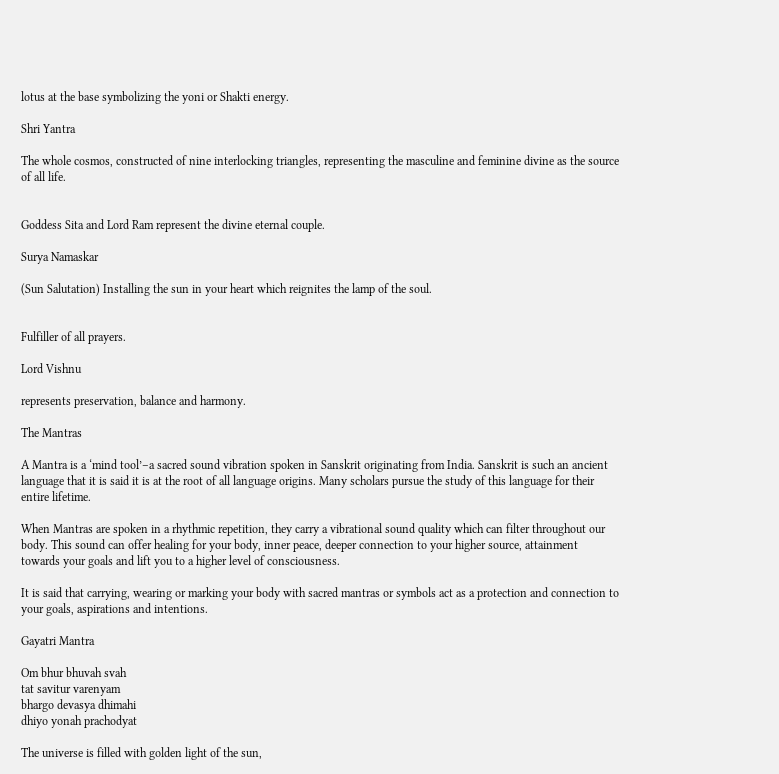lotus at the base symbolizing the yoni or Shakti energy.

Shri Yantra

The whole cosmos, constructed of nine interlocking triangles, representing the masculine and feminine divine as the source of all life.


Goddess Sita and Lord Ram represent the divine eternal couple.

Surya Namaskar

(Sun Salutation) Installing the sun in your heart which reignites the lamp of the soul.


Fulfiller of all prayers.

Lord Vishnu

represents preservation, balance and harmony.

The Mantras

A Mantra is a ‘mind tool’–a sacred sound vibration spoken in Sanskrit originating from India. Sanskrit is such an ancient language that it is said it is at the root of all language origins. Many scholars pursue the study of this language for their entire lifetime.

When Mantras are spoken in a rhythmic repetition, they carry a vibrational sound quality which can filter throughout our body. This sound can offer healing for your body, inner peace, deeper connection to your higher source, attainment towards your goals and lift you to a higher level of consciousness.

It is said that carrying, wearing or marking your body with sacred mantras or symbols act as a protection and connection to your goals, aspirations and intentions.

Gayatri Mantra

Om bhur bhuvah svah
tat savitur varenyam
bhargo devasya dhimahi
dhiyo yonah prachodyat

The universe is filled with golden light of the sun,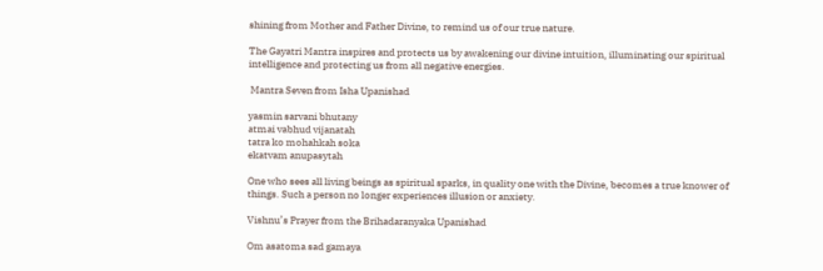shining from Mother and Father Divine, to remind us of our true nature.

The Gayatri Mantra inspires and protects us by awakening our divine intuition, illuminating our spiritual intelligence and protecting us from all negative energies.

 Mantra Seven from Isha Upanishad

yasmin sarvani bhutany
atmai vabhud vijanatah
tatra ko mohahkah soka
ekatvam anupasytah

One who sees all living beings as spiritual sparks, in quality one with the Divine, becomes a true knower of things. Such a person no longer experiences illusion or anxiety.

Vishnu’s Prayer from the Brihadaranyaka Upanishad

Om asatoma sad gamaya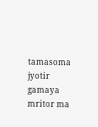tamasoma jyotir gamaya
mritor ma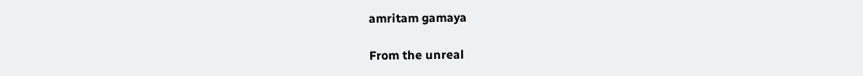amritam gamaya

From the unreal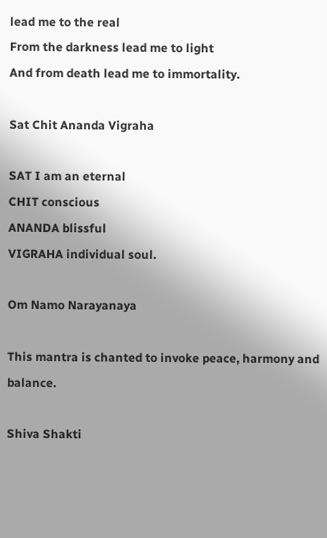lead me to the real
From the darkness lead me to light
And from death lead me to immortality.

Sat Chit Ananda Vigraha

SAT I am an eternal
CHIT conscious
ANANDA blissful
VIGRAHA individual soul.

Om Namo Narayanaya

This mantra is chanted to invoke peace, harmony and balance.

Shiva Shakti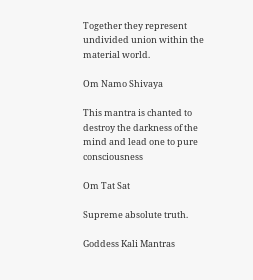Together they represent undivided union within the material world.

Om Namo Shivaya

This mantra is chanted to destroy the darkness of the mind and lead one to pure consciousness

Om Tat Sat

Supreme absolute truth.

Goddess Kali Mantras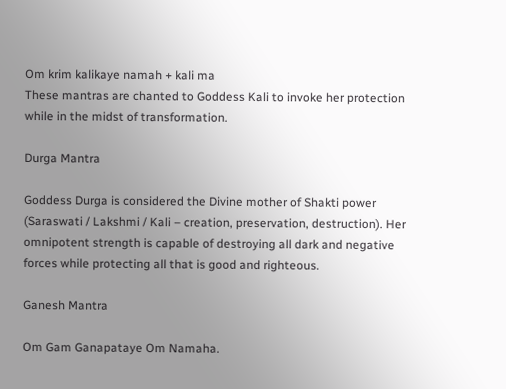Om krim kalikaye namah + kali ma
These mantras are chanted to Goddess Kali to invoke her protection while in the midst of transformation.

Durga Mantra

Goddess Durga is considered the Divine mother of Shakti power (Saraswati / Lakshmi / Kali – creation, preservation, destruction). Her omnipotent strength is capable of destroying all dark and negative forces while protecting all that is good and righteous.

Ganesh Mantra

Om Gam Ganapataye Om Namaha.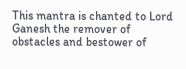This mantra is chanted to Lord Ganesh the remover of obstacles and bestower of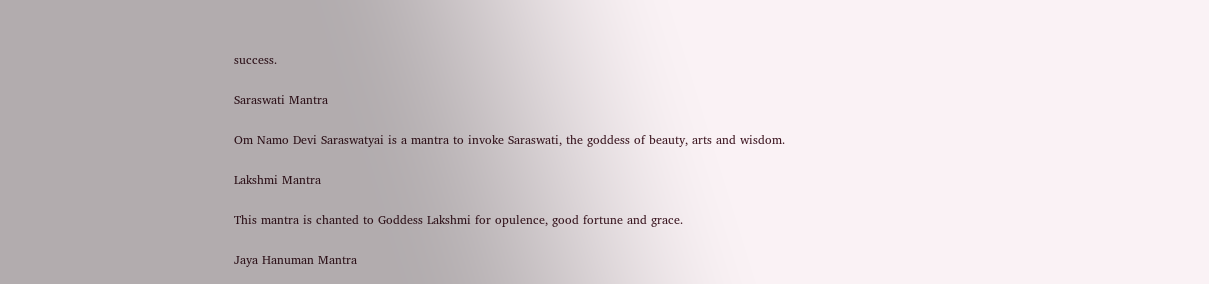success.

Saraswati Mantra

Om Namo Devi Saraswatyai is a mantra to invoke Saraswati, the goddess of beauty, arts and wisdom.

Lakshmi Mantra

This mantra is chanted to Goddess Lakshmi for opulence, good fortune and grace.

Jaya Hanuman Mantra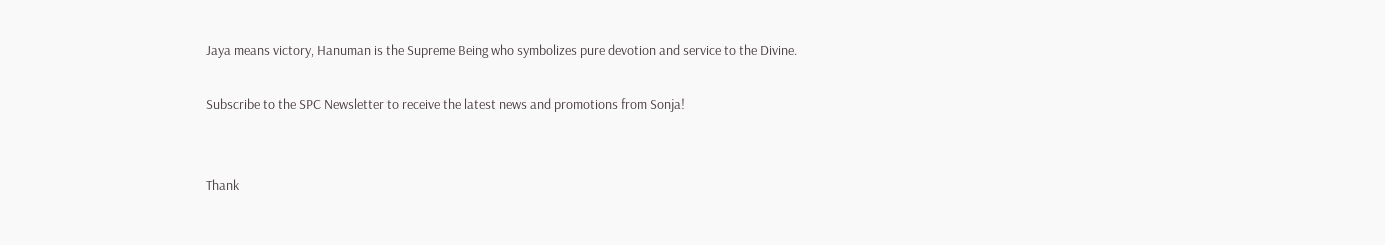Jaya means victory, Hanuman is the Supreme Being who symbolizes pure devotion and service to the Divine.

Subscribe to the SPC Newsletter to receive the latest news and promotions from Sonja!


Thank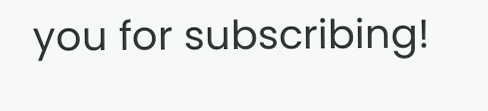you for subscribing!